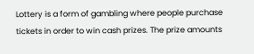Lottery is a form of gambling where people purchase tickets in order to win cash prizes. The prize amounts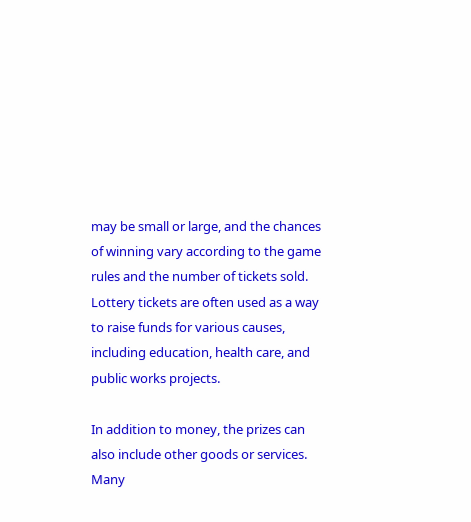may be small or large, and the chances of winning vary according to the game rules and the number of tickets sold. Lottery tickets are often used as a way to raise funds for various causes, including education, health care, and public works projects.

In addition to money, the prizes can also include other goods or services. Many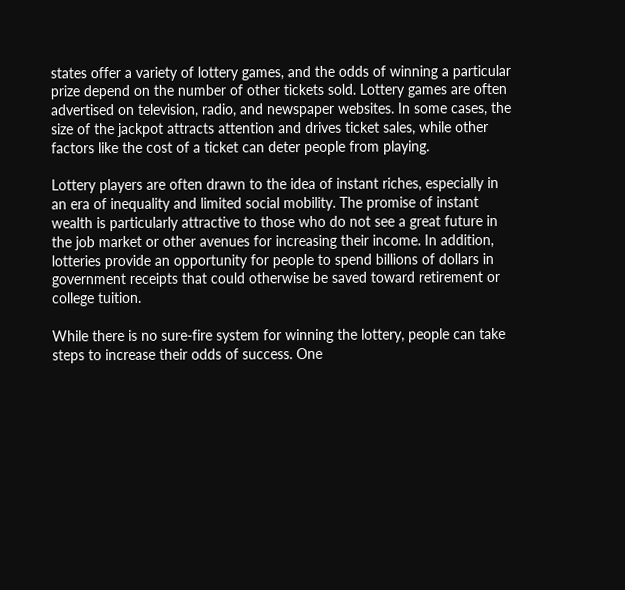states offer a variety of lottery games, and the odds of winning a particular prize depend on the number of other tickets sold. Lottery games are often advertised on television, radio, and newspaper websites. In some cases, the size of the jackpot attracts attention and drives ticket sales, while other factors like the cost of a ticket can deter people from playing.

Lottery players are often drawn to the idea of instant riches, especially in an era of inequality and limited social mobility. The promise of instant wealth is particularly attractive to those who do not see a great future in the job market or other avenues for increasing their income. In addition, lotteries provide an opportunity for people to spend billions of dollars in government receipts that could otherwise be saved toward retirement or college tuition.

While there is no sure-fire system for winning the lottery, people can take steps to increase their odds of success. One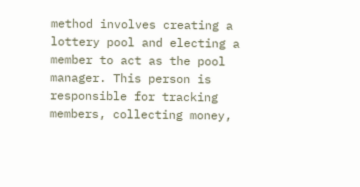method involves creating a lottery pool and electing a member to act as the pool manager. This person is responsible for tracking members, collecting money,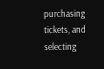purchasing tickets, and selecting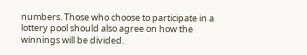numbers. Those who choose to participate in a lottery pool should also agree on how the winnings will be divided.